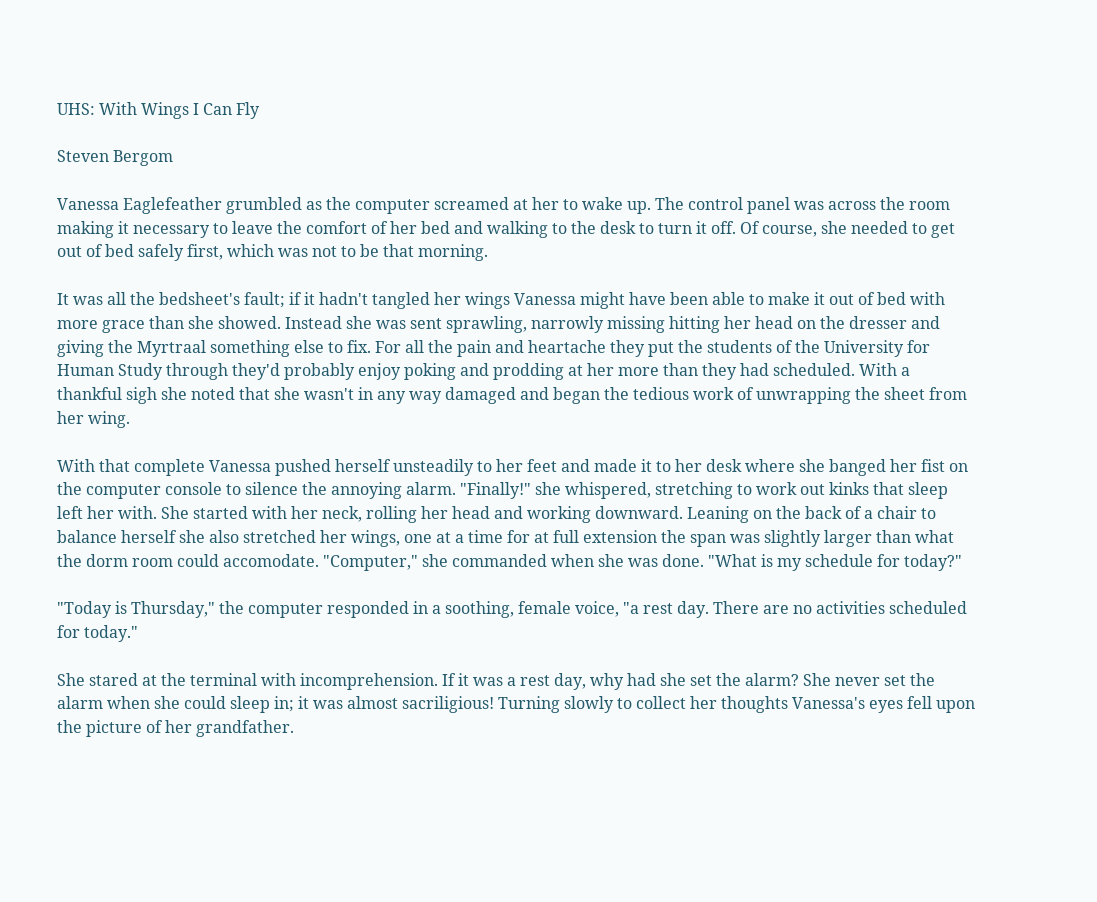UHS: With Wings I Can Fly

Steven Bergom

Vanessa Eaglefeather grumbled as the computer screamed at her to wake up. The control panel was across the room making it necessary to leave the comfort of her bed and walking to the desk to turn it off. Of course, she needed to get out of bed safely first, which was not to be that morning.

It was all the bedsheet's fault; if it hadn't tangled her wings Vanessa might have been able to make it out of bed with more grace than she showed. Instead she was sent sprawling, narrowly missing hitting her head on the dresser and giving the Myrtraal something else to fix. For all the pain and heartache they put the students of the University for Human Study through they'd probably enjoy poking and prodding at her more than they had scheduled. With a thankful sigh she noted that she wasn't in any way damaged and began the tedious work of unwrapping the sheet from her wing.

With that complete Vanessa pushed herself unsteadily to her feet and made it to her desk where she banged her fist on the computer console to silence the annoying alarm. "Finally!" she whispered, stretching to work out kinks that sleep left her with. She started with her neck, rolling her head and working downward. Leaning on the back of a chair to balance herself she also stretched her wings, one at a time for at full extension the span was slightly larger than what the dorm room could accomodate. "Computer," she commanded when she was done. "What is my schedule for today?"

"Today is Thursday," the computer responded in a soothing, female voice, "a rest day. There are no activities scheduled for today."

She stared at the terminal with incomprehension. If it was a rest day, why had she set the alarm? She never set the alarm when she could sleep in; it was almost sacriligious! Turning slowly to collect her thoughts Vanessa's eyes fell upon the picture of her grandfather.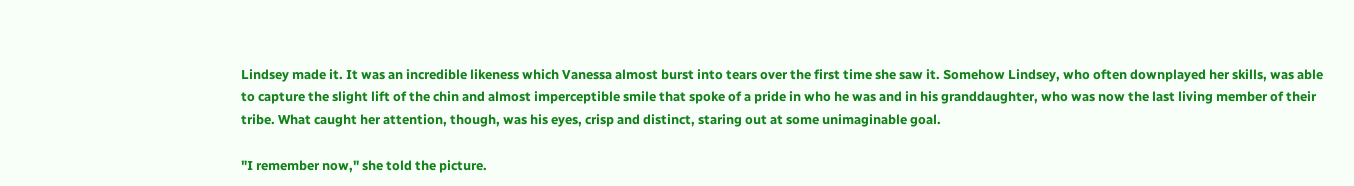Lindsey made it. It was an incredible likeness which Vanessa almost burst into tears over the first time she saw it. Somehow Lindsey, who often downplayed her skills, was able to capture the slight lift of the chin and almost imperceptible smile that spoke of a pride in who he was and in his granddaughter, who was now the last living member of their tribe. What caught her attention, though, was his eyes, crisp and distinct, staring out at some unimaginable goal.

"I remember now," she told the picture.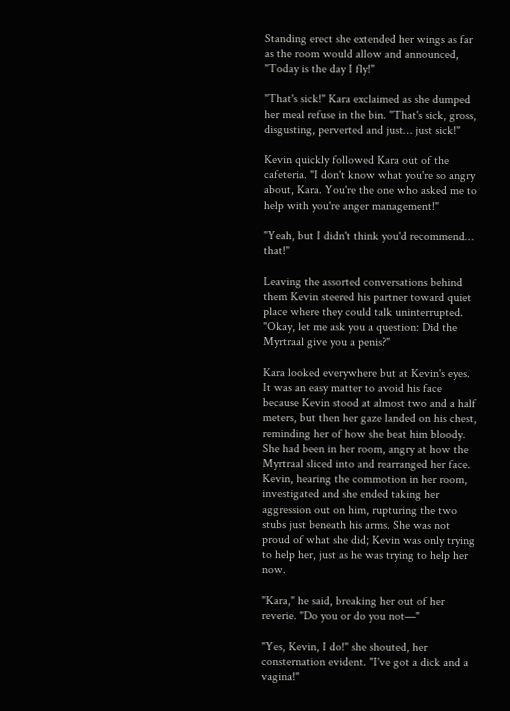Standing erect she extended her wings as far as the room would allow and announced, "Today is the day I fly!"

"That's sick!" Kara exclaimed as she dumped her meal refuse in the bin. "That's sick, gross, disgusting, perverted and just… just sick!"

Kevin quickly followed Kara out of the cafeteria. "I don't know what you're so angry about, Kara. You're the one who asked me to help with you're anger management!"

"Yeah, but I didn't think you'd recommend… that!"

Leaving the assorted conversations behind them Kevin steered his partner toward quiet place where they could talk uninterrupted. "Okay, let me ask you a question: Did the Myrtraal give you a penis?"

Kara looked everywhere but at Kevin's eyes. It was an easy matter to avoid his face because Kevin stood at almost two and a half meters, but then her gaze landed on his chest, reminding her of how she beat him bloody. She had been in her room, angry at how the Myrtraal sliced into and rearranged her face. Kevin, hearing the commotion in her room, investigated and she ended taking her aggression out on him, rupturing the two stubs just beneath his arms. She was not proud of what she did; Kevin was only trying to help her, just as he was trying to help her now.

"Kara," he said, breaking her out of her reverie. "Do you or do you not—"

"Yes, Kevin, I do!" she shouted, her consternation evident. "I've got a dick and a vagina!"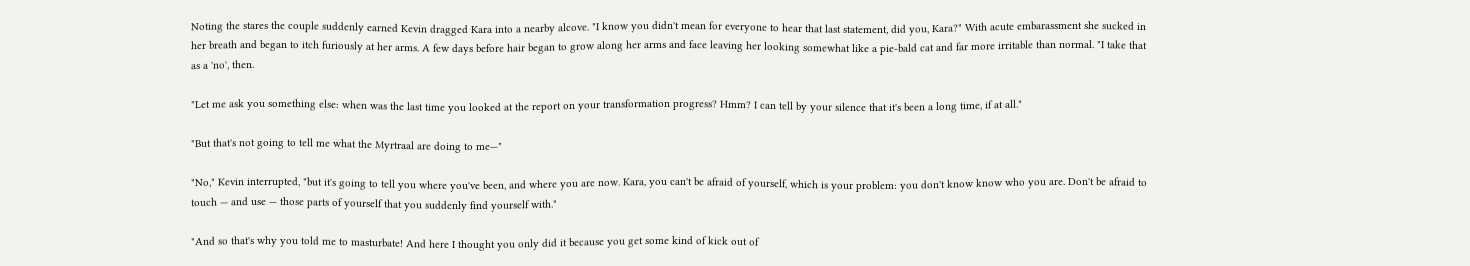Noting the stares the couple suddenly earned Kevin dragged Kara into a nearby alcove. "I know you didn't mean for everyone to hear that last statement, did you, Kara?" With acute embarassment she sucked in her breath and began to itch furiously at her arms. A few days before hair began to grow along her arms and face leaving her looking somewhat like a pie-bald cat and far more irritable than normal. "I take that as a 'no', then.

"Let me ask you something else: when was the last time you looked at the report on your transformation progress? Hmm? I can tell by your silence that it's been a long time, if at all."

"But that's not going to tell me what the Myrtraal are doing to me—"

"No," Kevin interrupted, "but it's going to tell you where you've been, and where you are now. Kara, you can't be afraid of yourself, which is your problem: you don't know know who you are. Don't be afraid to touch — and use — those parts of yourself that you suddenly find yourself with."

"And so that's why you told me to masturbate! And here I thought you only did it because you get some kind of kick out of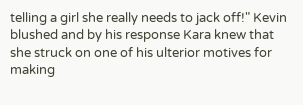telling a girl she really needs to jack off!" Kevin blushed and by his response Kara knew that she struck on one of his ulterior motives for making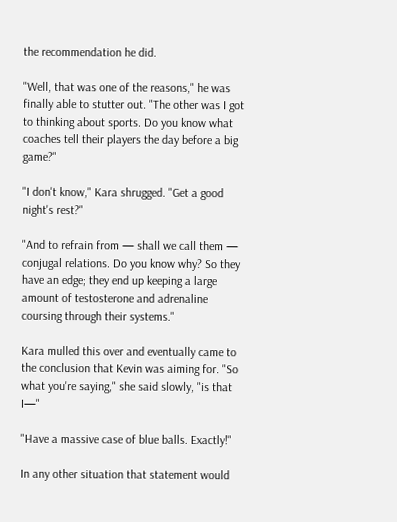the recommendation he did.

"Well, that was one of the reasons," he was finally able to stutter out. "The other was I got to thinking about sports. Do you know what coaches tell their players the day before a big game?"

"I don't know," Kara shrugged. "Get a good night's rest?"

"And to refrain from — shall we call them — conjugal relations. Do you know why? So they have an edge; they end up keeping a large amount of testosterone and adrenaline coursing through their systems."

Kara mulled this over and eventually came to the conclusion that Kevin was aiming for. "So what you're saying," she said slowly, "is that I—"

"Have a massive case of blue balls. Exactly!"

In any other situation that statement would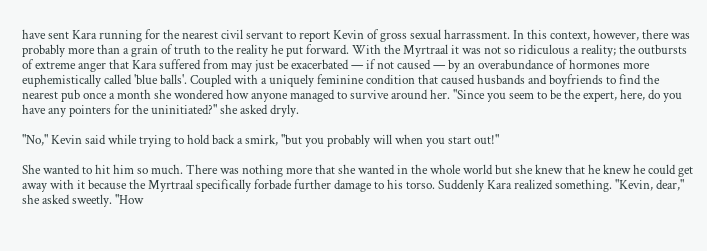have sent Kara running for the nearest civil servant to report Kevin of gross sexual harrassment. In this context, however, there was probably more than a grain of truth to the reality he put forward. With the Myrtraal it was not so ridiculous a reality; the outbursts of extreme anger that Kara suffered from may just be exacerbated — if not caused — by an overabundance of hormones more euphemistically called 'blue balls'. Coupled with a uniquely feminine condition that caused husbands and boyfriends to find the nearest pub once a month she wondered how anyone managed to survive around her. "Since you seem to be the expert, here, do you have any pointers for the uninitiated?" she asked dryly.

"No," Kevin said while trying to hold back a smirk, "but you probably will when you start out!"

She wanted to hit him so much. There was nothing more that she wanted in the whole world but she knew that he knew he could get away with it because the Myrtraal specifically forbade further damage to his torso. Suddenly Kara realized something. "Kevin, dear," she asked sweetly. "How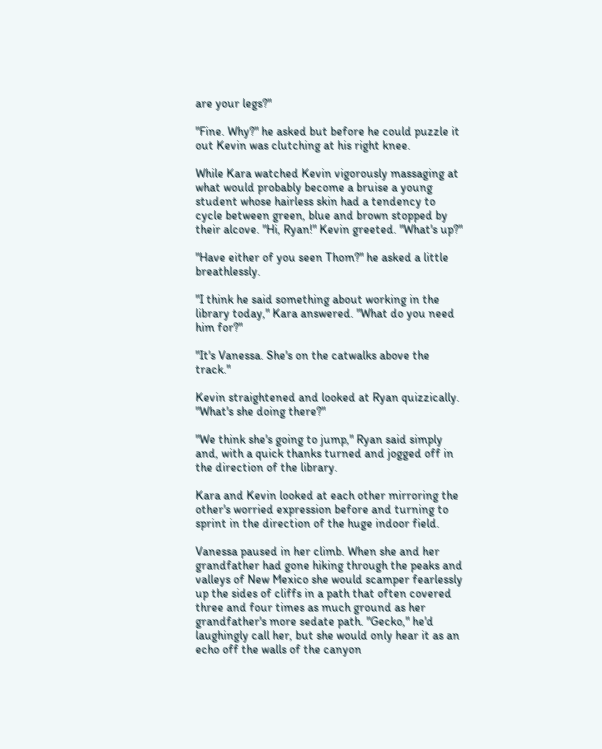are your legs?"

"Fine. Why?" he asked but before he could puzzle it out Kevin was clutching at his right knee.

While Kara watched Kevin vigorously massaging at what would probably become a bruise a young student whose hairless skin had a tendency to cycle between green, blue and brown stopped by their alcove. "Hi, Ryan!" Kevin greeted. "What's up?"

"Have either of you seen Thom?" he asked a little breathlessly.

"I think he said something about working in the library today," Kara answered. "What do you need him for?"

"It's Vanessa. She's on the catwalks above the track."

Kevin straightened and looked at Ryan quizzically. "What's she doing there?"

"We think she's going to jump," Ryan said simply and, with a quick thanks turned and jogged off in the direction of the library.

Kara and Kevin looked at each other mirroring the other's worried expression before and turning to sprint in the direction of the huge indoor field.

Vanessa paused in her climb. When she and her grandfather had gone hiking through the peaks and valleys of New Mexico she would scamper fearlessly up the sides of cliffs in a path that often covered three and four times as much ground as her grandfather's more sedate path. "Gecko," he'd laughingly call her, but she would only hear it as an echo off the walls of the canyon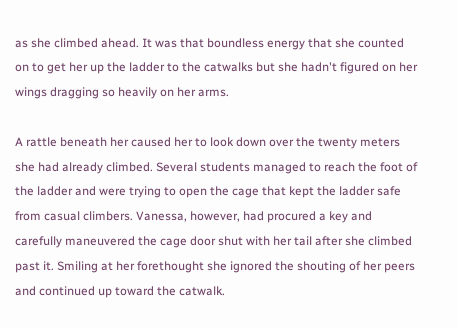as she climbed ahead. It was that boundless energy that she counted on to get her up the ladder to the catwalks but she hadn't figured on her wings dragging so heavily on her arms.

A rattle beneath her caused her to look down over the twenty meters she had already climbed. Several students managed to reach the foot of the ladder and were trying to open the cage that kept the ladder safe from casual climbers. Vanessa, however, had procured a key and carefully maneuvered the cage door shut with her tail after she climbed past it. Smiling at her forethought she ignored the shouting of her peers and continued up toward the catwalk.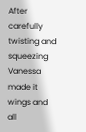After carefully twisting and squeezing Vanessa made it wings and all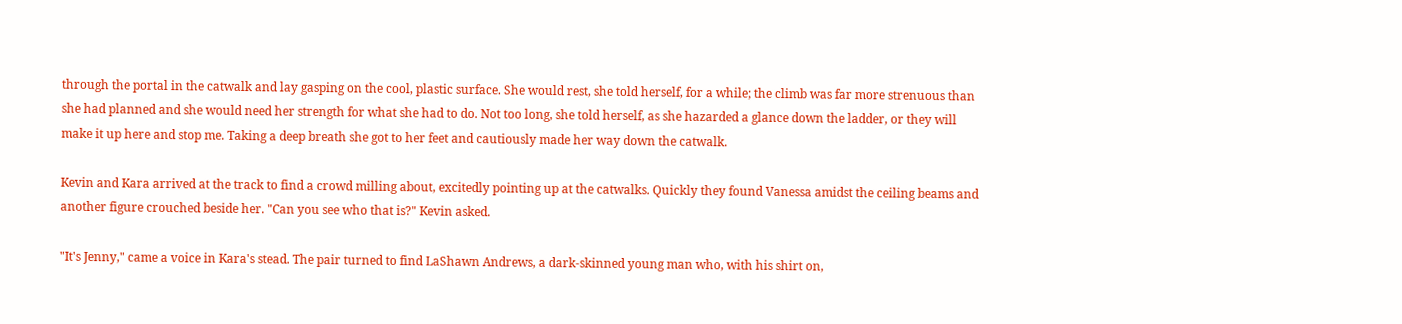through the portal in the catwalk and lay gasping on the cool, plastic surface. She would rest, she told herself, for a while; the climb was far more strenuous than she had planned and she would need her strength for what she had to do. Not too long, she told herself, as she hazarded a glance down the ladder, or they will make it up here and stop me. Taking a deep breath she got to her feet and cautiously made her way down the catwalk.

Kevin and Kara arrived at the track to find a crowd milling about, excitedly pointing up at the catwalks. Quickly they found Vanessa amidst the ceiling beams and another figure crouched beside her. "Can you see who that is?" Kevin asked.

"It's Jenny," came a voice in Kara's stead. The pair turned to find LaShawn Andrews, a dark-skinned young man who, with his shirt on,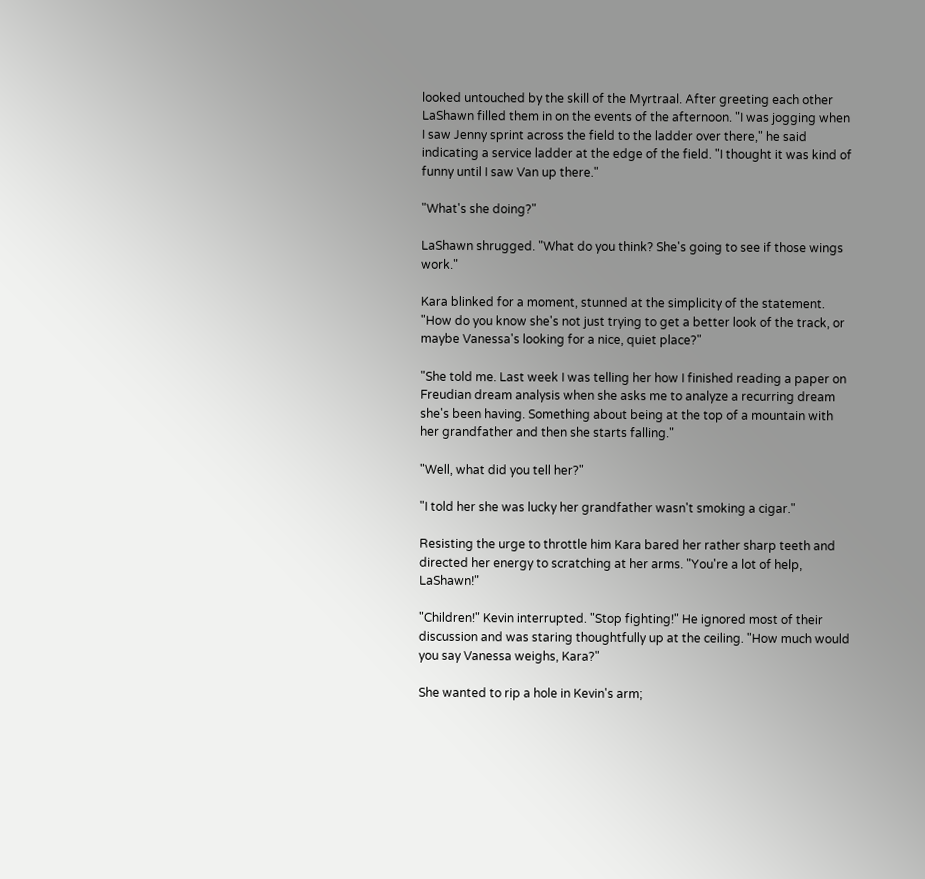looked untouched by the skill of the Myrtraal. After greeting each other LaShawn filled them in on the events of the afternoon. "I was jogging when I saw Jenny sprint across the field to the ladder over there," he said indicating a service ladder at the edge of the field. "I thought it was kind of funny until I saw Van up there."

"What's she doing?"

LaShawn shrugged. "What do you think? She's going to see if those wings work."

Kara blinked for a moment, stunned at the simplicity of the statement. "How do you know she's not just trying to get a better look of the track, or maybe Vanessa's looking for a nice, quiet place?"

"She told me. Last week I was telling her how I finished reading a paper on Freudian dream analysis when she asks me to analyze a recurring dream she's been having. Something about being at the top of a mountain with her grandfather and then she starts falling."

"Well, what did you tell her?"

"I told her she was lucky her grandfather wasn't smoking a cigar."

Resisting the urge to throttle him Kara bared her rather sharp teeth and directed her energy to scratching at her arms. "You're a lot of help, LaShawn!"

"Children!" Kevin interrupted. "Stop fighting!" He ignored most of their discussion and was staring thoughtfully up at the ceiling. "How much would you say Vanessa weighs, Kara?"

She wanted to rip a hole in Kevin's arm;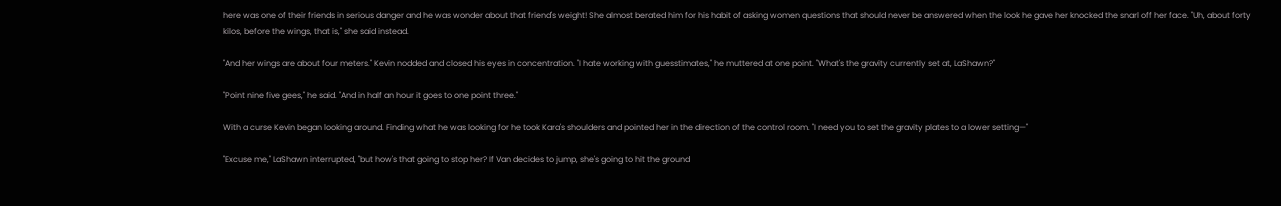here was one of their friends in serious danger and he was wonder about that friend's weight! She almost berated him for his habit of asking women questions that should never be answered when the look he gave her knocked the snarl off her face. "Uh, about forty kilos, before the wings, that is," she said instead.

"And her wings are about four meters." Kevin nodded and closed his eyes in concentration. "I hate working with guesstimates," he muttered at one point. "What's the gravity currently set at, LaShawn?"

"Point nine five gees," he said. "And in half an hour it goes to one point three."

With a curse Kevin began looking around. Finding what he was looking for he took Kara's shoulders and pointed her in the direction of the control room. "I need you to set the gravity plates to a lower setting—"

"Excuse me," LaShawn interrupted, "but how's that going to stop her? If Van decides to jump, she's going to hit the ground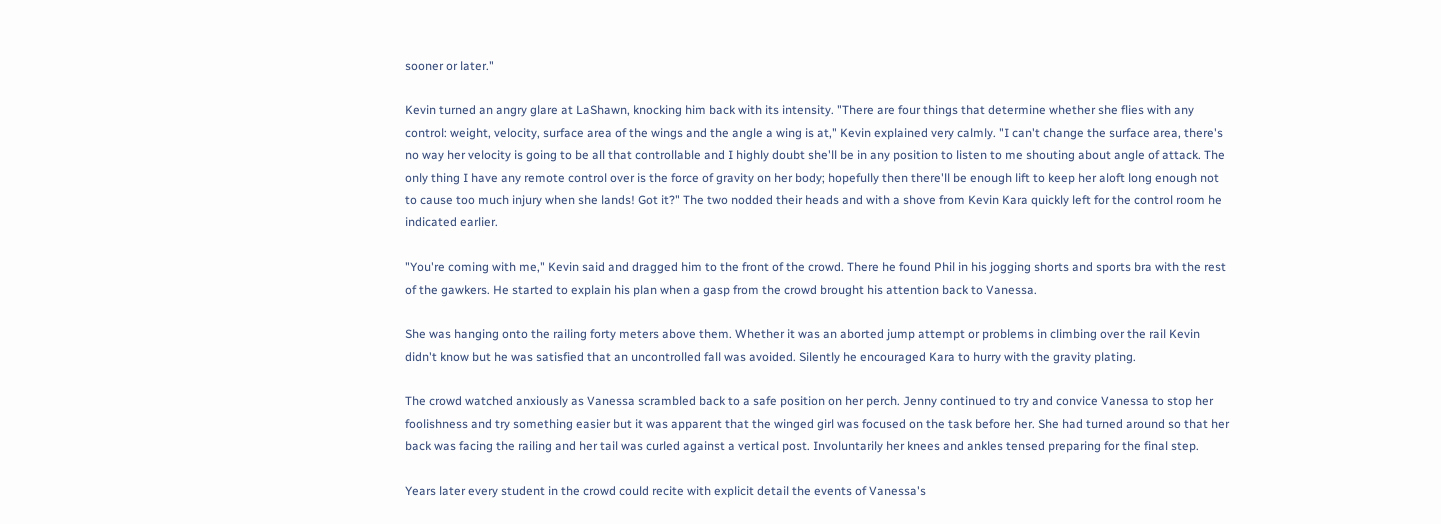sooner or later."

Kevin turned an angry glare at LaShawn, knocking him back with its intensity. "There are four things that determine whether she flies with any control: weight, velocity, surface area of the wings and the angle a wing is at," Kevin explained very calmly. "I can't change the surface area, there's no way her velocity is going to be all that controllable and I highly doubt she'll be in any position to listen to me shouting about angle of attack. The only thing I have any remote control over is the force of gravity on her body; hopefully then there'll be enough lift to keep her aloft long enough not to cause too much injury when she lands! Got it?" The two nodded their heads and with a shove from Kevin Kara quickly left for the control room he indicated earlier.

"You're coming with me," Kevin said and dragged him to the front of the crowd. There he found Phil in his jogging shorts and sports bra with the rest of the gawkers. He started to explain his plan when a gasp from the crowd brought his attention back to Vanessa.

She was hanging onto the railing forty meters above them. Whether it was an aborted jump attempt or problems in climbing over the rail Kevin didn't know but he was satisfied that an uncontrolled fall was avoided. Silently he encouraged Kara to hurry with the gravity plating.

The crowd watched anxiously as Vanessa scrambled back to a safe position on her perch. Jenny continued to try and convice Vanessa to stop her foolishness and try something easier but it was apparent that the winged girl was focused on the task before her. She had turned around so that her back was facing the railing and her tail was curled against a vertical post. Involuntarily her knees and ankles tensed preparing for the final step.

Years later every student in the crowd could recite with explicit detail the events of Vanessa's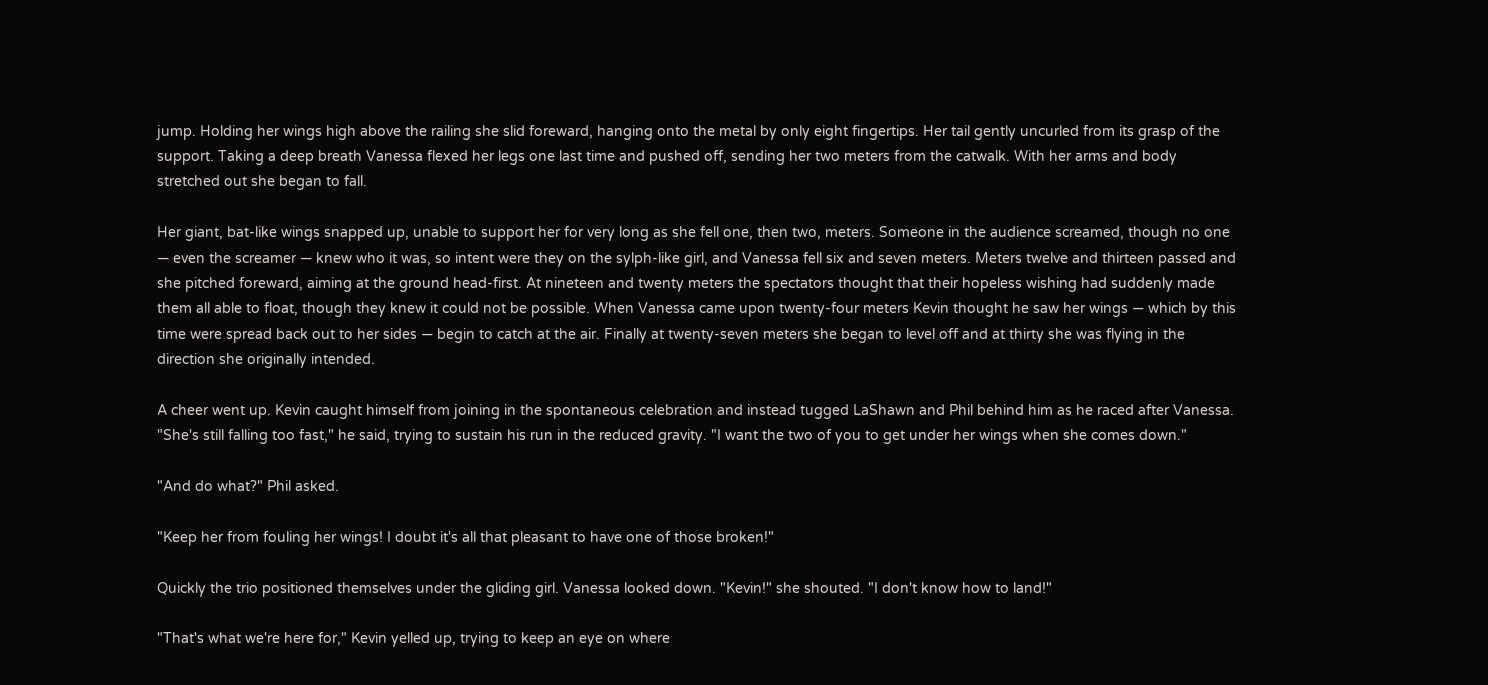jump. Holding her wings high above the railing she slid foreward, hanging onto the metal by only eight fingertips. Her tail gently uncurled from its grasp of the support. Taking a deep breath Vanessa flexed her legs one last time and pushed off, sending her two meters from the catwalk. With her arms and body stretched out she began to fall.

Her giant, bat-like wings snapped up, unable to support her for very long as she fell one, then two, meters. Someone in the audience screamed, though no one — even the screamer — knew who it was, so intent were they on the sylph-like girl, and Vanessa fell six and seven meters. Meters twelve and thirteen passed and she pitched foreward, aiming at the ground head-first. At nineteen and twenty meters the spectators thought that their hopeless wishing had suddenly made them all able to float, though they knew it could not be possible. When Vanessa came upon twenty-four meters Kevin thought he saw her wings — which by this time were spread back out to her sides — begin to catch at the air. Finally at twenty-seven meters she began to level off and at thirty she was flying in the direction she originally intended.

A cheer went up. Kevin caught himself from joining in the spontaneous celebration and instead tugged LaShawn and Phil behind him as he raced after Vanessa. "She's still falling too fast," he said, trying to sustain his run in the reduced gravity. "I want the two of you to get under her wings when she comes down."

"And do what?" Phil asked.

"Keep her from fouling her wings! I doubt it's all that pleasant to have one of those broken!"

Quickly the trio positioned themselves under the gliding girl. Vanessa looked down. "Kevin!" she shouted. "I don't know how to land!"

"That's what we're here for," Kevin yelled up, trying to keep an eye on where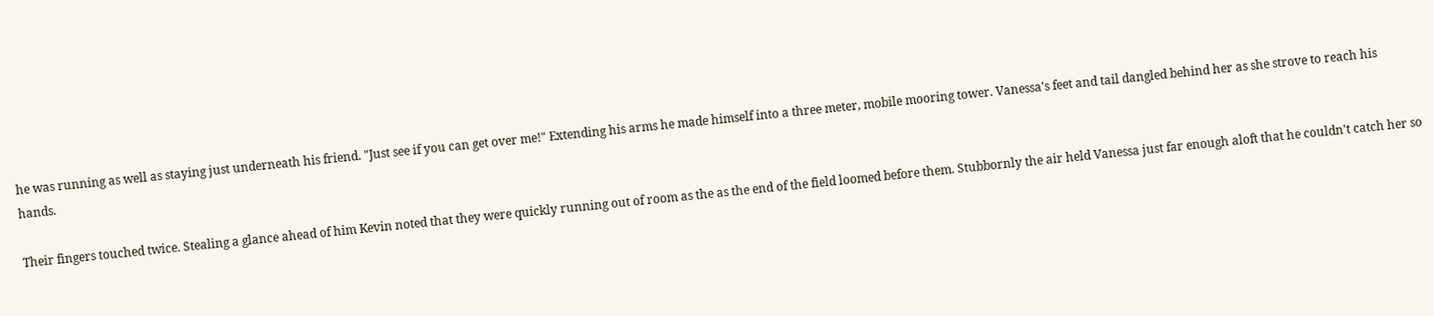he was running as well as staying just underneath his friend. "Just see if you can get over me!" Extending his arms he made himself into a three meter, mobile mooring tower. Vanessa's feet and tail dangled behind her as she strove to reach his hands.

Their fingers touched twice. Stealing a glance ahead of him Kevin noted that they were quickly running out of room as the as the end of the field loomed before them. Stubbornly the air held Vanessa just far enough aloft that he couldn't catch her so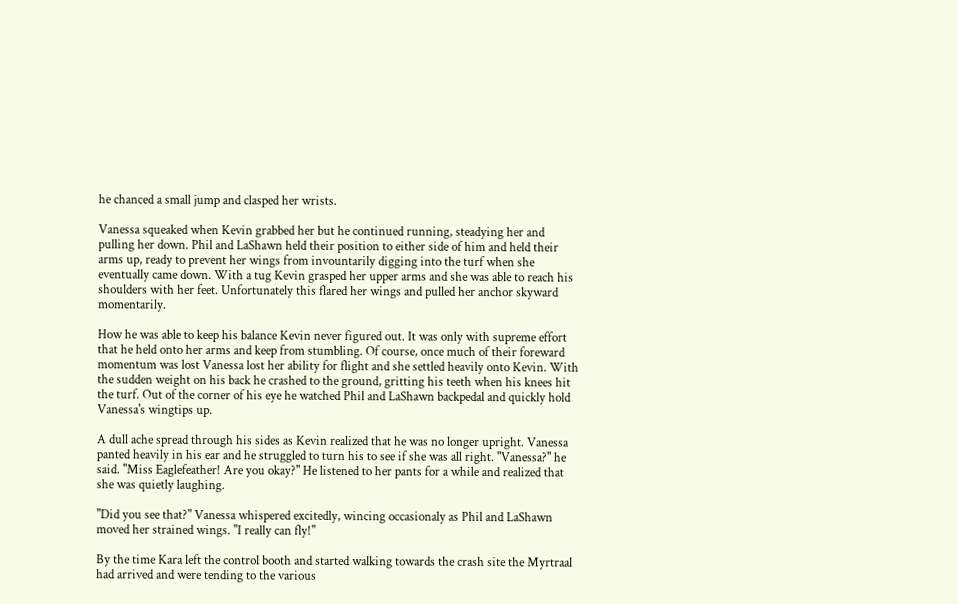he chanced a small jump and clasped her wrists.

Vanessa squeaked when Kevin grabbed her but he continued running, steadying her and pulling her down. Phil and LaShawn held their position to either side of him and held their arms up, ready to prevent her wings from invountarily digging into the turf when she eventually came down. With a tug Kevin grasped her upper arms and she was able to reach his shoulders with her feet. Unfortunately this flared her wings and pulled her anchor skyward momentarily.

How he was able to keep his balance Kevin never figured out. It was only with supreme effort that he held onto her arms and keep from stumbling. Of course, once much of their foreward momentum was lost Vanessa lost her ability for flight and she settled heavily onto Kevin. With the sudden weight on his back he crashed to the ground, gritting his teeth when his knees hit the turf. Out of the corner of his eye he watched Phil and LaShawn backpedal and quickly hold Vanessa's wingtips up.

A dull ache spread through his sides as Kevin realized that he was no longer upright. Vanessa panted heavily in his ear and he struggled to turn his to see if she was all right. "Vanessa?" he said. "Miss Eaglefeather! Are you okay?" He listened to her pants for a while and realized that she was quietly laughing.

"Did you see that?" Vanessa whispered excitedly, wincing occasionaly as Phil and LaShawn moved her strained wings. "I really can fly!"

By the time Kara left the control booth and started walking towards the crash site the Myrtraal had arrived and were tending to the various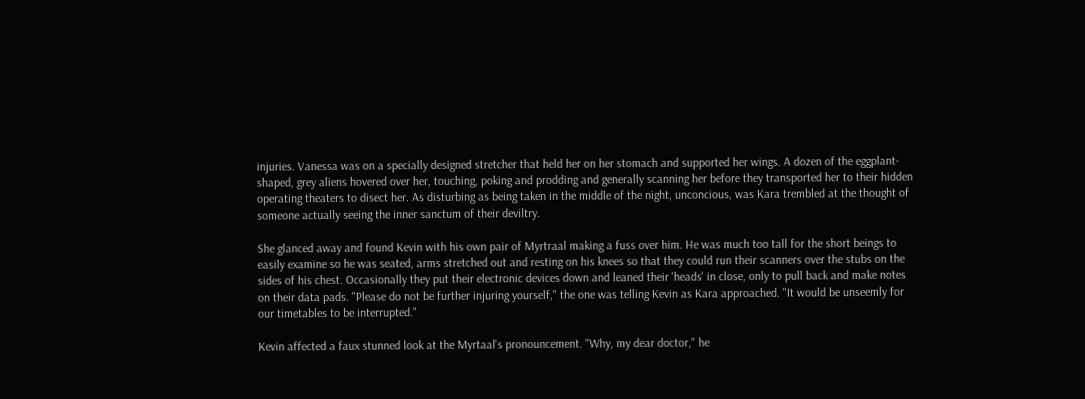injuries. Vanessa was on a specially designed stretcher that held her on her stomach and supported her wings. A dozen of the eggplant-shaped, grey aliens hovered over her, touching, poking and prodding and generally scanning her before they transported her to their hidden operating theaters to disect her. As disturbing as being taken in the middle of the night, unconcious, was Kara trembled at the thought of someone actually seeing the inner sanctum of their deviltry.

She glanced away and found Kevin with his own pair of Myrtraal making a fuss over him. He was much too tall for the short beings to easily examine so he was seated, arms stretched out and resting on his knees so that they could run their scanners over the stubs on the sides of his chest. Occasionally they put their electronic devices down and leaned their 'heads' in close, only to pull back and make notes on their data pads. "Please do not be further injuring yourself," the one was telling Kevin as Kara approached. "It would be unseemly for our timetables to be interrupted."

Kevin affected a faux stunned look at the Myrtaal's pronouncement. "Why, my dear doctor," he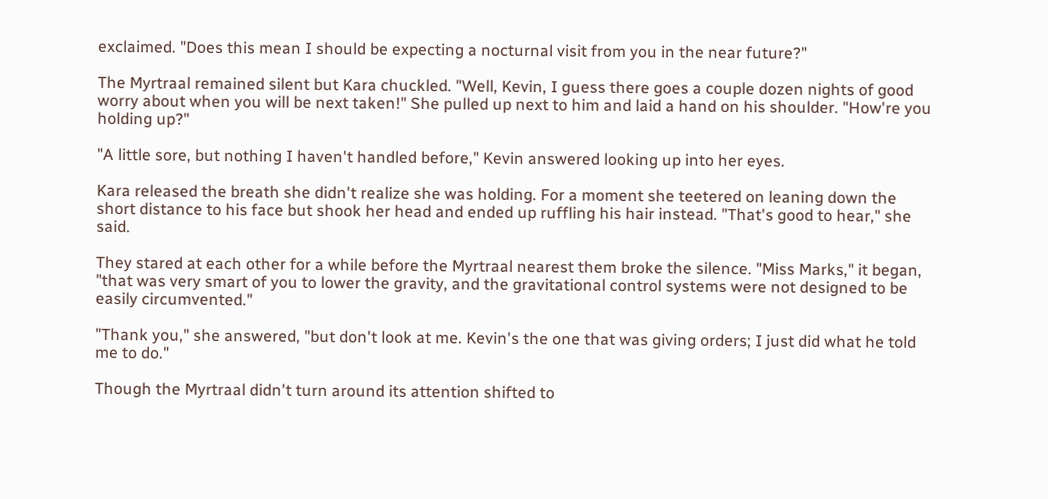exclaimed. "Does this mean I should be expecting a nocturnal visit from you in the near future?"

The Myrtraal remained silent but Kara chuckled. "Well, Kevin, I guess there goes a couple dozen nights of good worry about when you will be next taken!" She pulled up next to him and laid a hand on his shoulder. "How're you holding up?"

"A little sore, but nothing I haven't handled before," Kevin answered looking up into her eyes.

Kara released the breath she didn't realize she was holding. For a moment she teetered on leaning down the short distance to his face but shook her head and ended up ruffling his hair instead. "That's good to hear," she said.

They stared at each other for a while before the Myrtraal nearest them broke the silence. "Miss Marks," it began, "that was very smart of you to lower the gravity, and the gravitational control systems were not designed to be easily circumvented."

"Thank you," she answered, "but don't look at me. Kevin's the one that was giving orders; I just did what he told me to do."

Though the Myrtraal didn't turn around its attention shifted to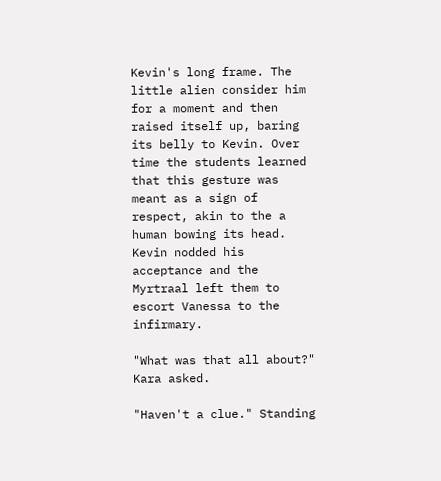Kevin's long frame. The little alien consider him for a moment and then raised itself up, baring its belly to Kevin. Over time the students learned that this gesture was meant as a sign of respect, akin to the a human bowing its head. Kevin nodded his acceptance and the Myrtraal left them to escort Vanessa to the infirmary.

"What was that all about?" Kara asked.

"Haven't a clue." Standing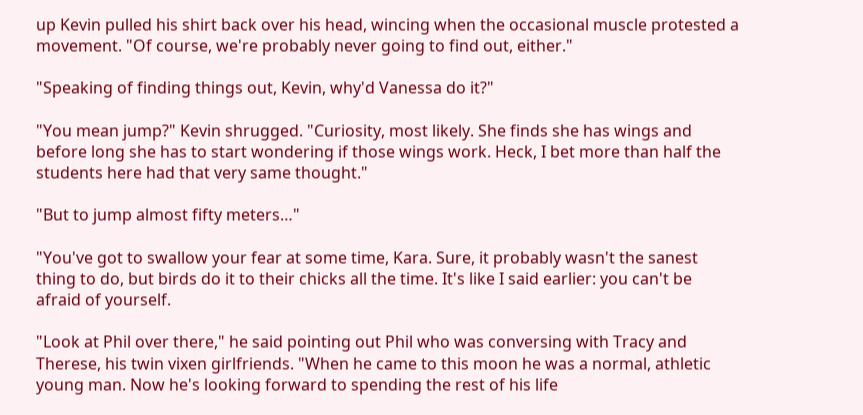up Kevin pulled his shirt back over his head, wincing when the occasional muscle protested a movement. "Of course, we're probably never going to find out, either."

"Speaking of finding things out, Kevin, why'd Vanessa do it?"

"You mean jump?" Kevin shrugged. "Curiosity, most likely. She finds she has wings and before long she has to start wondering if those wings work. Heck, I bet more than half the students here had that very same thought."

"But to jump almost fifty meters…"

"You've got to swallow your fear at some time, Kara. Sure, it probably wasn't the sanest thing to do, but birds do it to their chicks all the time. It's like I said earlier: you can't be afraid of yourself.

"Look at Phil over there," he said pointing out Phil who was conversing with Tracy and Therese, his twin vixen girlfriends. "When he came to this moon he was a normal, athletic young man. Now he's looking forward to spending the rest of his life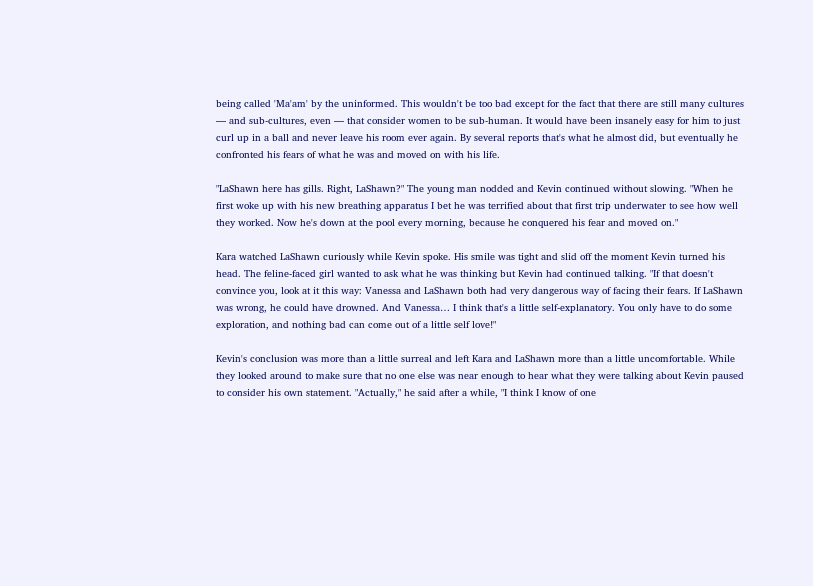being called 'Ma'am' by the uninformed. This wouldn't be too bad except for the fact that there are still many cultures — and sub-cultures, even — that consider women to be sub-human. It would have been insanely easy for him to just curl up in a ball and never leave his room ever again. By several reports that's what he almost did, but eventually he confronted his fears of what he was and moved on with his life.

"LaShawn here has gills. Right, LaShawn?" The young man nodded and Kevin continued without slowing. "When he first woke up with his new breathing apparatus I bet he was terrified about that first trip underwater to see how well they worked. Now he's down at the pool every morning, because he conquered his fear and moved on."

Kara watched LaShawn curiously while Kevin spoke. His smile was tight and slid off the moment Kevin turned his head. The feline-faced girl wanted to ask what he was thinking but Kevin had continued talking. "If that doesn't convince you, look at it this way: Vanessa and LaShawn both had very dangerous way of facing their fears. If LaShawn was wrong, he could have drowned. And Vanessa… I think that's a little self-explanatory. You only have to do some exploration, and nothing bad can come out of a little self love!"

Kevin's conclusion was more than a little surreal and left Kara and LaShawn more than a little uncomfortable. While they looked around to make sure that no one else was near enough to hear what they were talking about Kevin paused to consider his own statement. "Actually," he said after a while, "I think I know of one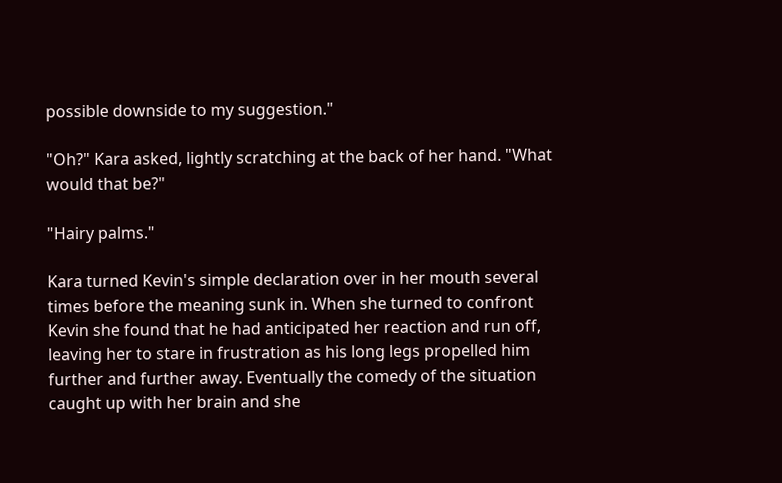possible downside to my suggestion."

"Oh?" Kara asked, lightly scratching at the back of her hand. "What would that be?"

"Hairy palms."

Kara turned Kevin's simple declaration over in her mouth several times before the meaning sunk in. When she turned to confront Kevin she found that he had anticipated her reaction and run off, leaving her to stare in frustration as his long legs propelled him further and further away. Eventually the comedy of the situation caught up with her brain and she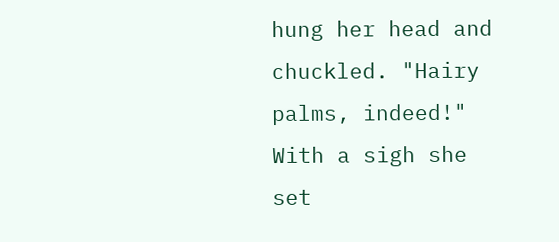hung her head and chuckled. "Hairy palms, indeed!" With a sigh she set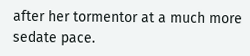after her tormentor at a much more sedate pace.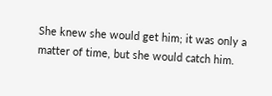She knew she would get him; it was only a matter of time, but she would catch him.